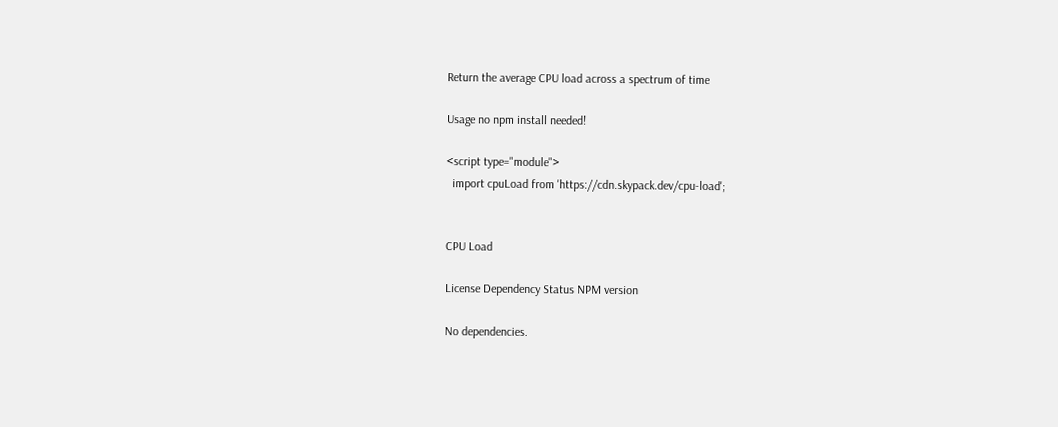Return the average CPU load across a spectrum of time

Usage no npm install needed!

<script type="module">
  import cpuLoad from 'https://cdn.skypack.dev/cpu-load';


CPU Load

License Dependency Status NPM version

No dependencies.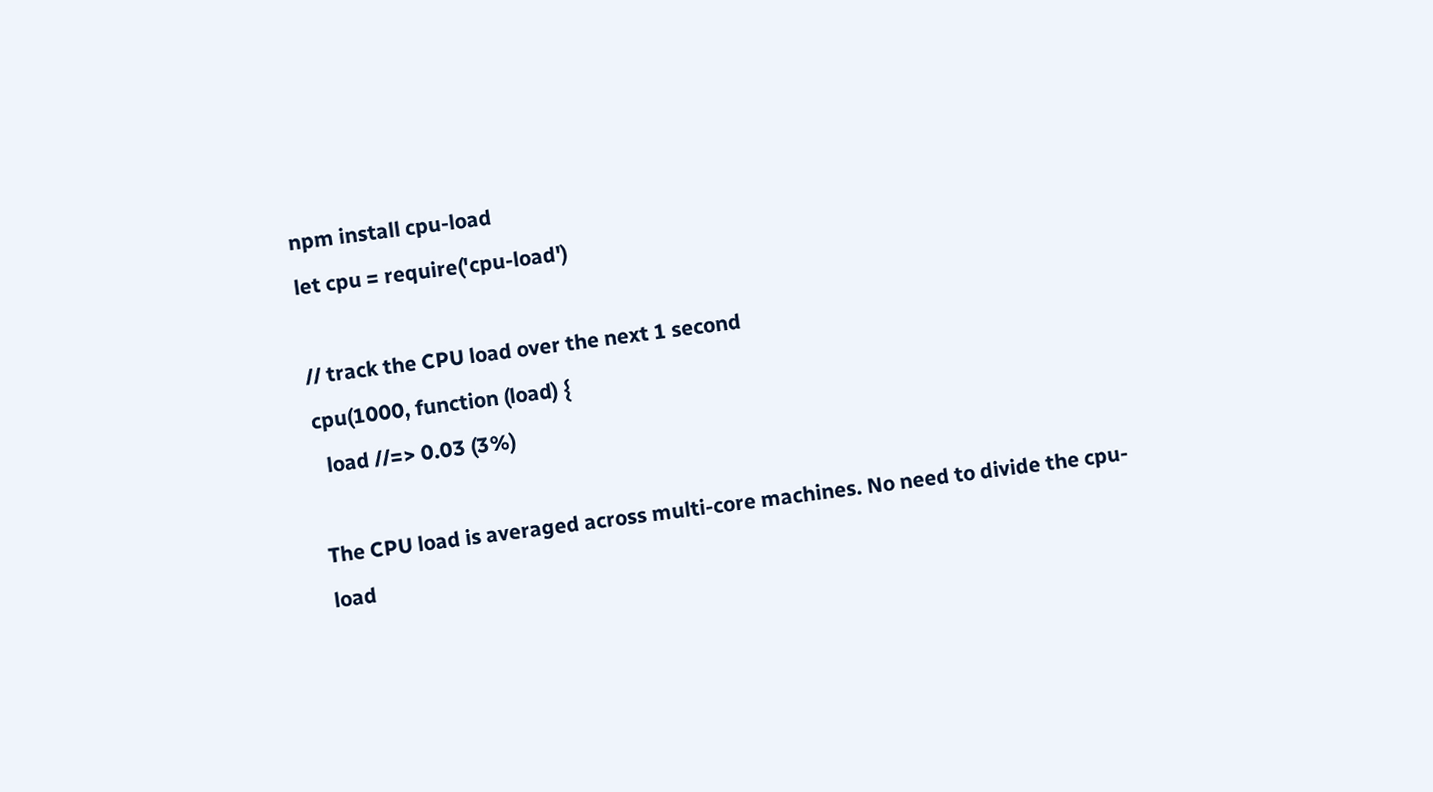npm install cpu-load
let cpu = require('cpu-load')

// track the CPU load over the next 1 second
cpu(1000, function (load) {
  load //=> 0.03 (3%)

The CPU load is averaged across multi-core machines. No need to divide the cpu-load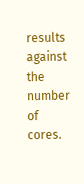results against the number of cores.